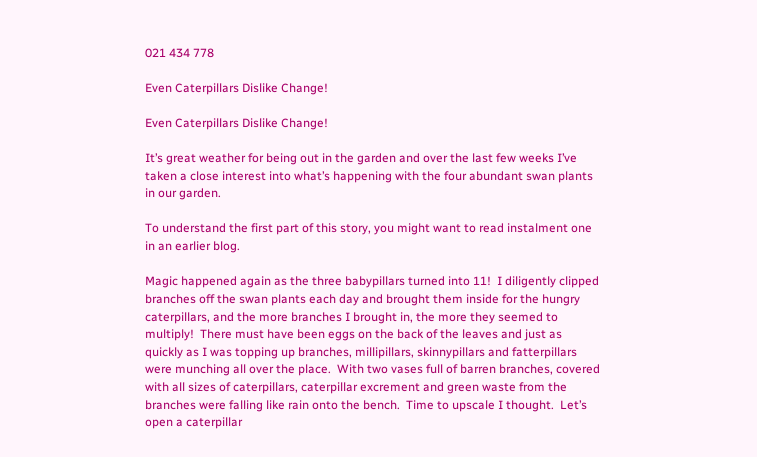021 434 778

Even Caterpillars Dislike Change!

Even Caterpillars Dislike Change!

It’s great weather for being out in the garden and over the last few weeks I’ve taken a close interest into what’s happening with the four abundant swan plants in our garden.

To understand the first part of this story, you might want to read instalment one in an earlier blog.

Magic happened again as the three babypillars turned into 11!  I diligently clipped branches off the swan plants each day and brought them inside for the hungry caterpillars, and the more branches I brought in, the more they seemed to multiply!  There must have been eggs on the back of the leaves and just as quickly as I was topping up branches, millipillars, skinnypillars and fatterpillars were munching all over the place.  With two vases full of barren branches, covered with all sizes of caterpillars, caterpillar excrement and green waste from the branches were falling like rain onto the bench.  Time to upscale I thought.  Let’s open a caterpillar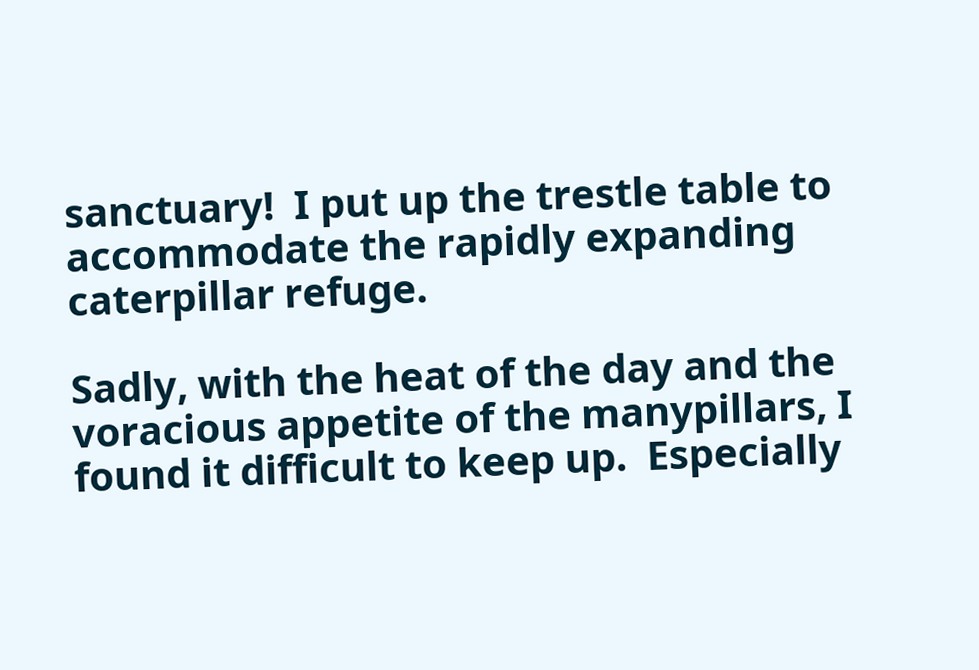sanctuary!  I put up the trestle table to accommodate the rapidly expanding caterpillar refuge.

Sadly, with the heat of the day and the voracious appetite of the manypillars, I found it difficult to keep up.  Especially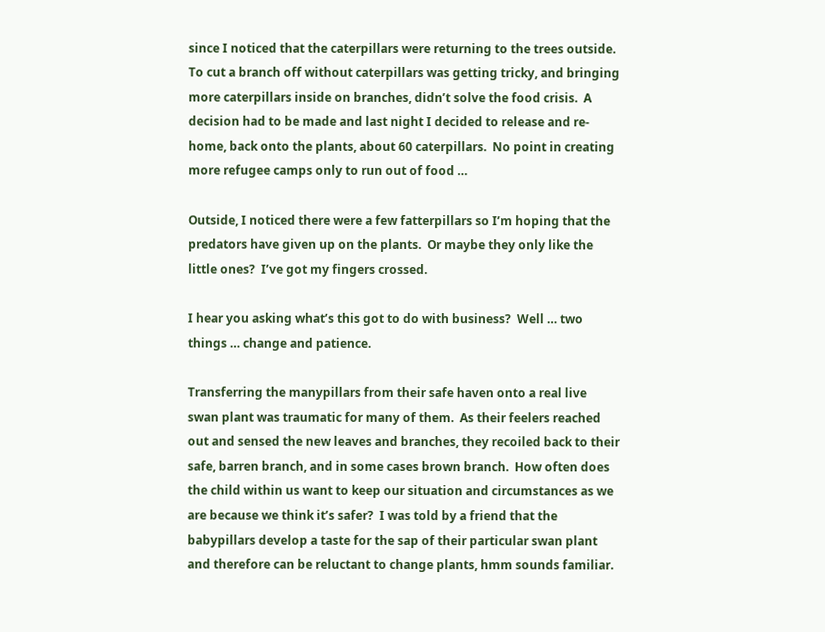since I noticed that the caterpillars were returning to the trees outside.  To cut a branch off without caterpillars was getting tricky, and bringing more caterpillars inside on branches, didn’t solve the food crisis.  A decision had to be made and last night I decided to release and re-home, back onto the plants, about 60 caterpillars.  No point in creating more refugee camps only to run out of food …

Outside, I noticed there were a few fatterpillars so I’m hoping that the predators have given up on the plants.  Or maybe they only like the little ones?  I’ve got my fingers crossed.

I hear you asking what’s this got to do with business?  Well … two things … change and patience.

Transferring the manypillars from their safe haven onto a real live swan plant was traumatic for many of them.  As their feelers reached out and sensed the new leaves and branches, they recoiled back to their safe, barren branch, and in some cases brown branch.  How often does the child within us want to keep our situation and circumstances as we are because we think it’s safer?  I was told by a friend that the babypillars develop a taste for the sap of their particular swan plant and therefore can be reluctant to change plants, hmm sounds familiar.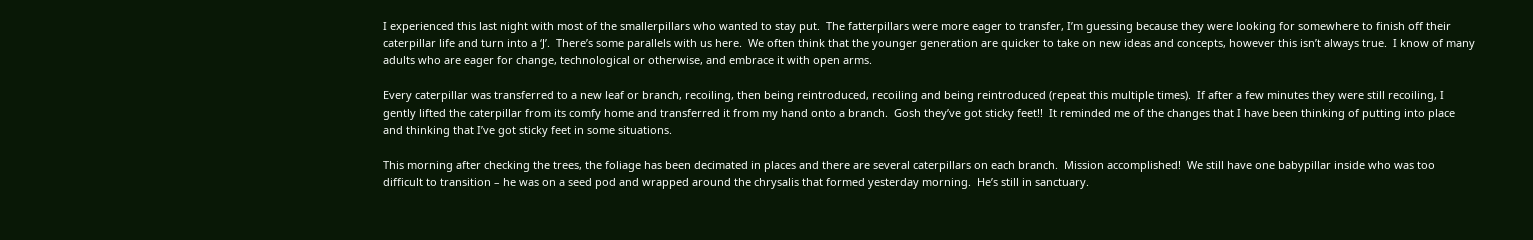I experienced this last night with most of the smallerpillars who wanted to stay put.  The fatterpillars were more eager to transfer, I’m guessing because they were looking for somewhere to finish off their caterpillar life and turn into a ‘J’.  There’s some parallels with us here.  We often think that the younger generation are quicker to take on new ideas and concepts, however this isn’t always true.  I know of many adults who are eager for change, technological or otherwise, and embrace it with open arms.

Every caterpillar was transferred to a new leaf or branch, recoiling, then being reintroduced, recoiling and being reintroduced (repeat this multiple times).  If after a few minutes they were still recoiling, I gently lifted the caterpillar from its comfy home and transferred it from my hand onto a branch.  Gosh they’ve got sticky feet!!  It reminded me of the changes that I have been thinking of putting into place and thinking that I’ve got sticky feet in some situations.

This morning after checking the trees, the foliage has been decimated in places and there are several caterpillars on each branch.  Mission accomplished!  We still have one babypillar inside who was too difficult to transition – he was on a seed pod and wrapped around the chrysalis that formed yesterday morning.  He’s still in sanctuary.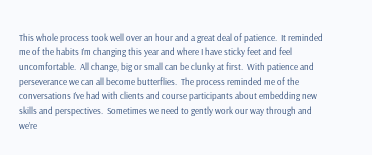This whole process took well over an hour and a great deal of patience.  It reminded me of the habits I’m changing this year and where I have sticky feet and feel uncomfortable.  All change, big or small can be clunky at first.  With patience and perseverance we can all become butterflies.  The process reminded me of the conversations I’ve had with clients and course participants about embedding new skills and perspectives.  Sometimes we need to gently work our way through and we’re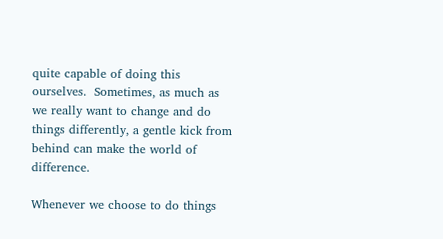quite capable of doing this ourselves.  Sometimes, as much as we really want to change and do things differently, a gentle kick from behind can make the world of difference.

Whenever we choose to do things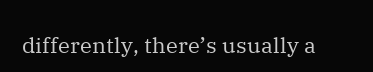differently, there’s usually a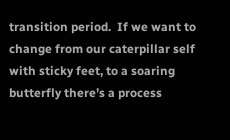transition period.  If we want to change from our caterpillar self with sticky feet, to a soaring butterfly there’s a process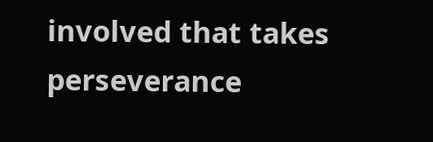involved that takes perseverance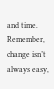and time.  Remember, change isn’t always easy,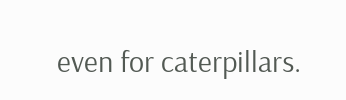even for caterpillars.